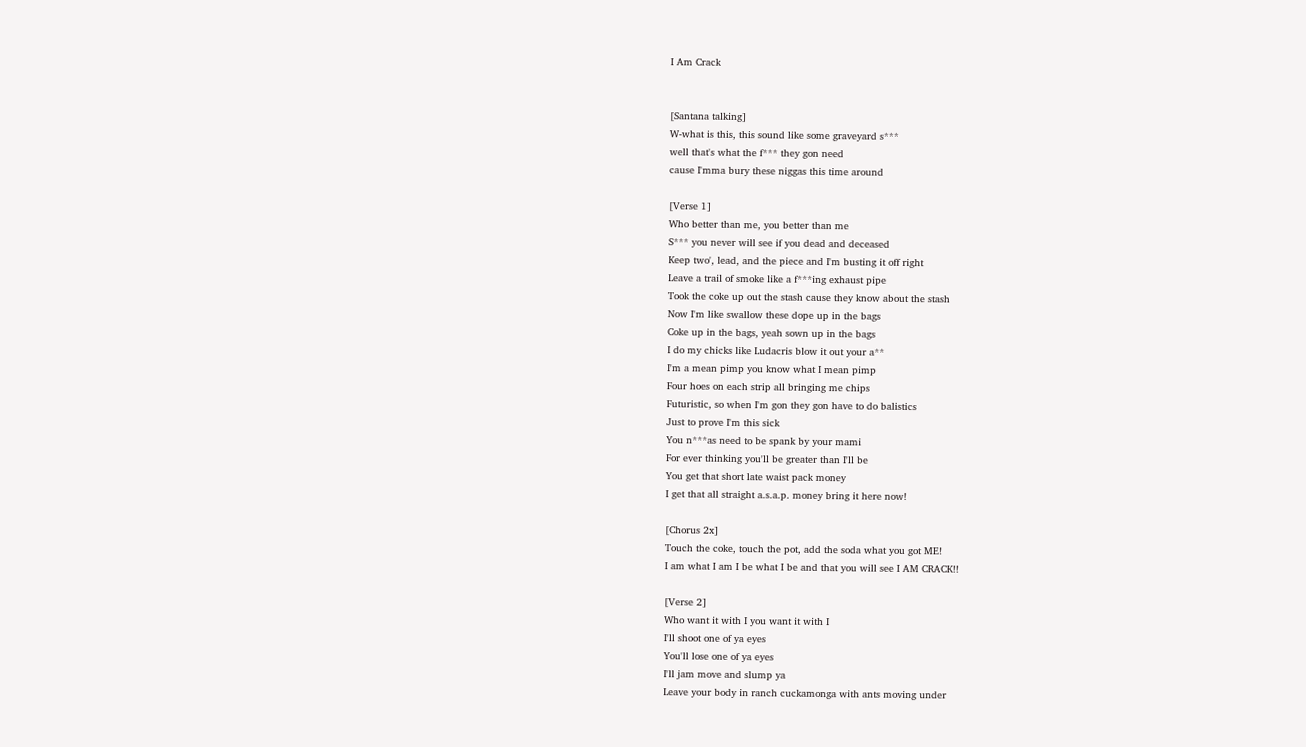I Am Crack


[Santana talking]
W-what is this, this sound like some graveyard s***
well that's what the f*** they gon need
cause I'mma bury these niggas this time around

[Verse 1]
Who better than me, you better than me
S*** you never will see if you dead and deceased
Keep two', lead, and the piece and I'm busting it off right
Leave a trail of smoke like a f***ing exhaust pipe
Took the coke up out the stash cause they know about the stash
Now I'm like swallow these dope up in the bags
Coke up in the bags, yeah sown up in the bags
I do my chicks like Ludacris blow it out your a**
I'm a mean pimp you know what I mean pimp
Four hoes on each strip all bringing me chips
Futuristic, so when I'm gon they gon have to do balistics
Just to prove I'm this sick
You n***as need to be spank by your mami
For ever thinking you'll be greater than I'll be
You get that short late waist pack money
I get that all straight a.s.a.p. money bring it here now!

[Chorus 2x]
Touch the coke, touch the pot, add the soda what you got ME!
I am what I am I be what I be and that you will see I AM CRACK!!

[Verse 2]
Who want it with I you want it with I
I'll shoot one of ya eyes
You'll lose one of ya eyes
I'll jam move and slump ya
Leave your body in ranch cuckamonga with ants moving under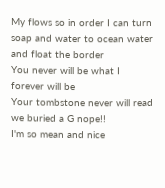My flows so in order I can turn soap and water to ocean water and float the border
You never will be what I forever will be
Your tombstone never will read we buried a G nope!!
I'm so mean and nice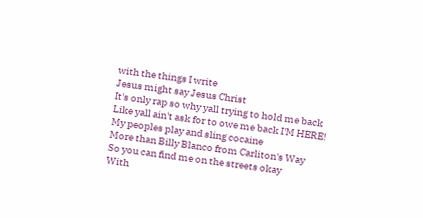with the things I write
Jesus might say Jesus Christ
It's only rap so why yall trying to hold me back
Like yall ain't ask for to owe me back I'M HERE!
My peoples play and sling cocaine
More than Billy Blanco from Carliton's Way
So you can find me on the streets okay
With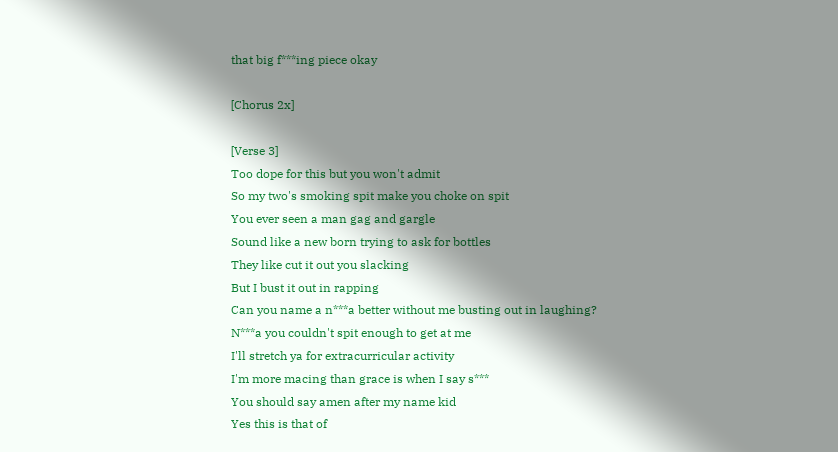that big f***ing piece okay

[Chorus 2x]

[Verse 3]
Too dope for this but you won't admit
So my two's smoking spit make you choke on spit
You ever seen a man gag and gargle
Sound like a new born trying to ask for bottles
They like cut it out you slacking
But I bust it out in rapping
Can you name a n***a better without me busting out in laughing?
N***a you couldn't spit enough to get at me
I'll stretch ya for extracurricular activity
I'm more macing than grace is when I say s***
You should say amen after my name kid
Yes this is that of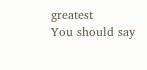greatest
You should say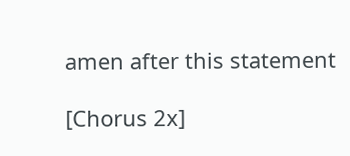amen after this statement

[Chorus 2x]